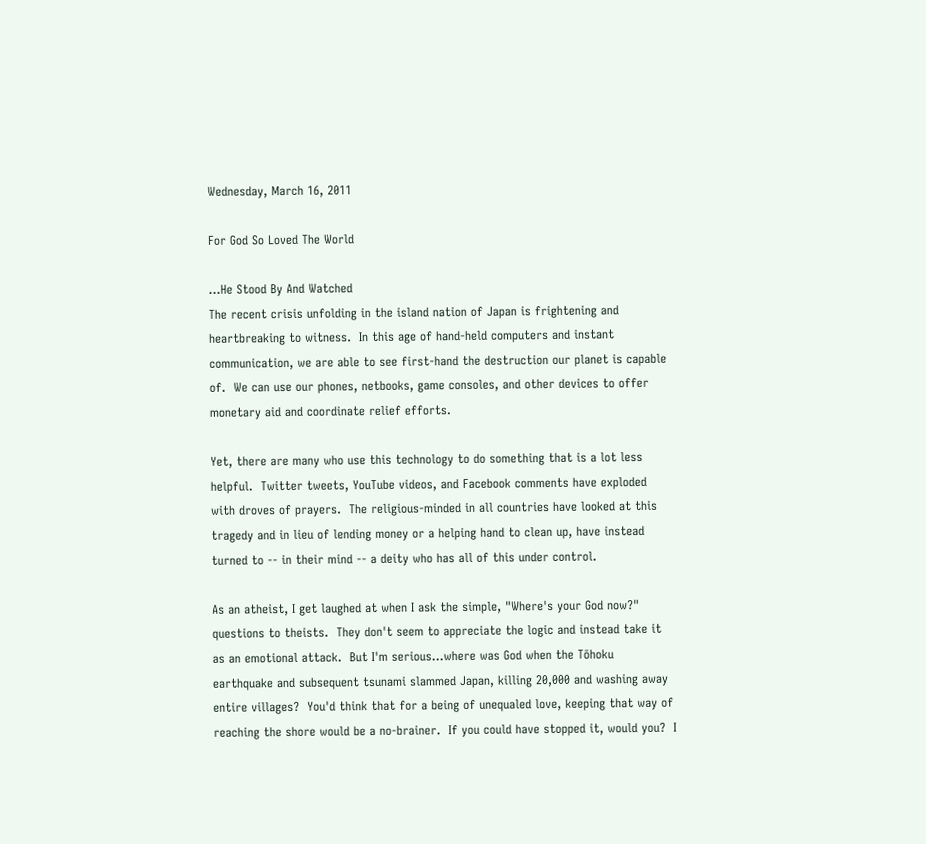Wednesday, March 16, 2011

For God So Loved The World

...He Stood By And Watched
The recent crisis unfolding in the island nation of Japan is frightening and heartbreaking to witness.  In this age of hand-held computers and instant communication, we are able to see first-hand the destruction our planet is capable of.  We can use our phones, netbooks, game consoles, and other devices to offer monetary aid and coordinate relief efforts.

Yet, there are many who use this technology to do something that is a lot less helpful.  Twitter tweets, YouTube videos, and Facebook comments have exploded with droves of prayers.  The religious-minded in all countries have looked at this tragedy and in lieu of lending money or a helping hand to clean up, have instead turned to -- in their mind -- a deity who has all of this under control.

As an atheist, I get laughed at when I ask the simple, "Where's your God now?" questions to theists.  They don't seem to appreciate the logic and instead take it as an emotional attack.  But I'm serious...where was God when the Tōhoku earthquake and subsequent tsunami slammed Japan, killing 20,000 and washing away entire villages?  You'd think that for a being of unequaled love, keeping that way of reaching the shore would be a no-brainer.  If you could have stopped it, would you?  I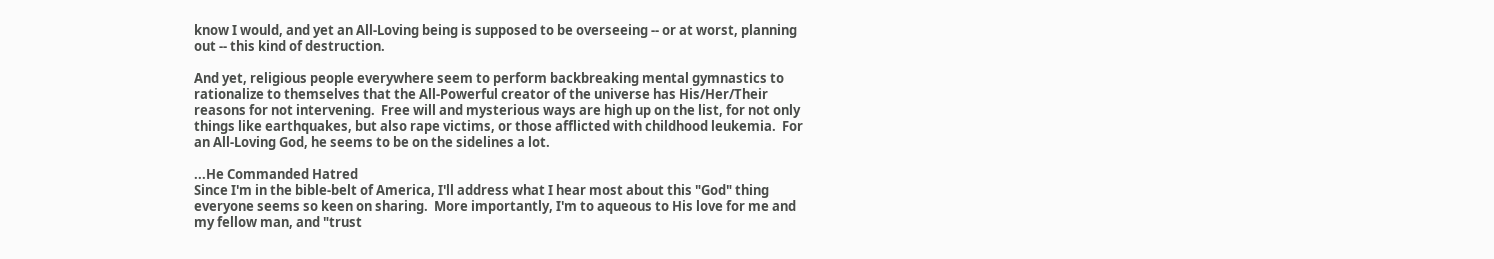know I would, and yet an All-Loving being is supposed to be overseeing -- or at worst, planning out -- this kind of destruction.

And yet, religious people everywhere seem to perform backbreaking mental gymnastics to rationalize to themselves that the All-Powerful creator of the universe has His/Her/Their reasons for not intervening.  Free will and mysterious ways are high up on the list, for not only things like earthquakes, but also rape victims, or those afflicted with childhood leukemia.  For an All-Loving God, he seems to be on the sidelines a lot.

...He Commanded Hatred
Since I'm in the bible-belt of America, I'll address what I hear most about this "God" thing everyone seems so keen on sharing.  More importantly, I'm to aqueous to His love for me and my fellow man, and "trust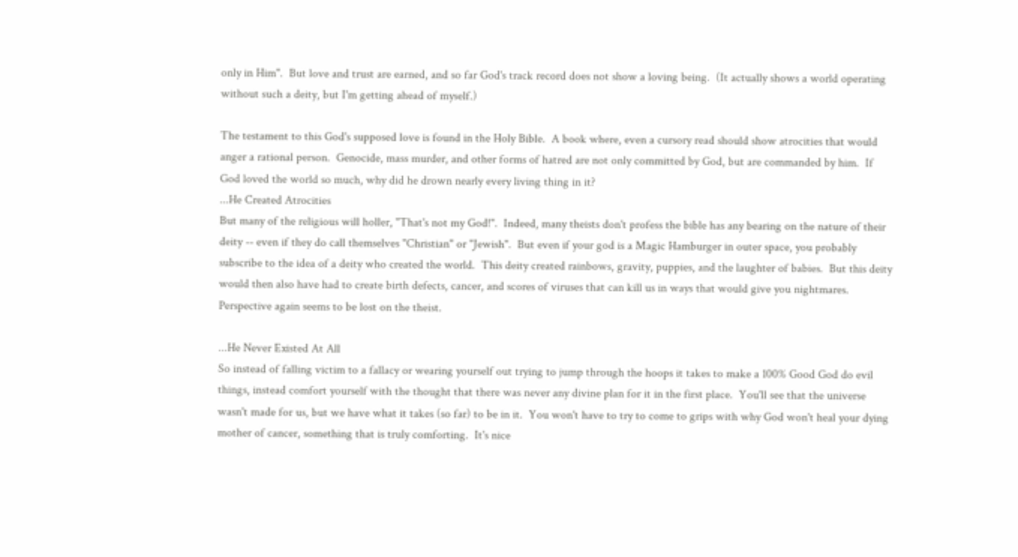only in Him".  But love and trust are earned, and so far God's track record does not show a loving being.  (It actually shows a world operating without such a deity, but I'm getting ahead of myself.)

The testament to this God's supposed love is found in the Holy Bible.  A book where, even a cursory read should show atrocities that would anger a rational person.  Genocide, mass murder, and other forms of hatred are not only committed by God, but are commanded by him.  If God loved the world so much, why did he drown nearly every living thing in it?
...He Created Atrocities
But many of the religious will holler, "That's not my God!".  Indeed, many theists don't profess the bible has any bearing on the nature of their deity -- even if they do call themselves "Christian" or "Jewish".  But even if your god is a Magic Hamburger in outer space, you probably subscribe to the idea of a deity who created the world.  This deity created rainbows, gravity, puppies, and the laughter of babies.  But this deity would then also have had to create birth defects, cancer, and scores of viruses that can kill us in ways that would give you nightmares.  Perspective again seems to be lost on the theist.

...He Never Existed At All
So instead of falling victim to a fallacy or wearing yourself out trying to jump through the hoops it takes to make a 100% Good God do evil things, instead comfort yourself with the thought that there was never any divine plan for it in the first place.  You'll see that the universe wasn't made for us, but we have what it takes (so far) to be in it.  You won't have to try to come to grips with why God won't heal your dying mother of cancer, something that is truly comforting.  It's nice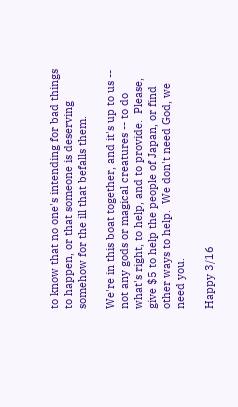to know that no one's intending for bad things to happen, or that someone is deserving somehow for the ill that befalls them.

We're in this boat together, and it's up to us -- not any gods or magical creatures -- to do what's right, to help, and to provide.  Please, give $5 to help the people of Japan, or find other ways to help.  We don't need God, we need you.

Happy 3/16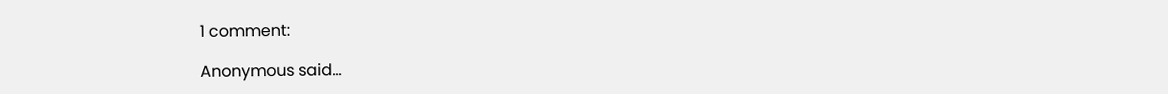1 comment:

Anonymous said...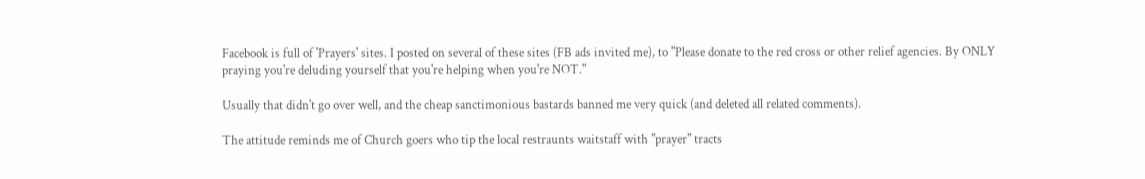Facebook is full of 'Prayers' sites. I posted on several of these sites (FB ads invited me), to "Please donate to the red cross or other relief agencies. By ONLY praying you're deluding yourself that you're helping when you're NOT."

Usually that didn't go over well, and the cheap sanctimonious bastards banned me very quick (and deleted all related comments).

The attitude reminds me of Church goers who tip the local restraunts waitstaff with "prayer" tracts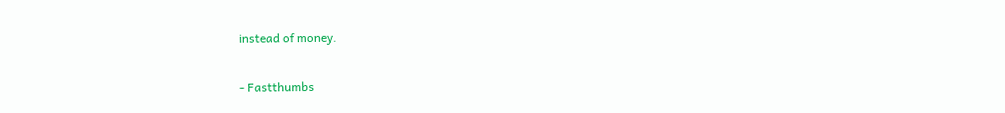instead of money.

- Fastthumbs